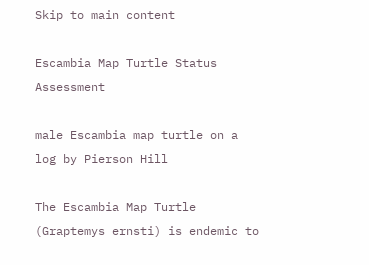Skip to main content

Escambia Map Turtle Status Assessment

male Escambia map turtle on a log by Pierson Hill

The Escambia Map Turtle (Graptemys ernsti) is endemic to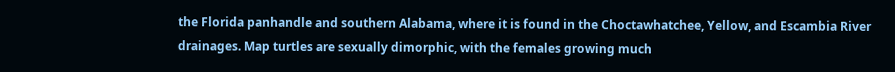the Florida panhandle and southern Alabama, where it is found in the Choctawhatchee, Yellow, and Escambia River drainages. Map turtles are sexually dimorphic, with the females growing much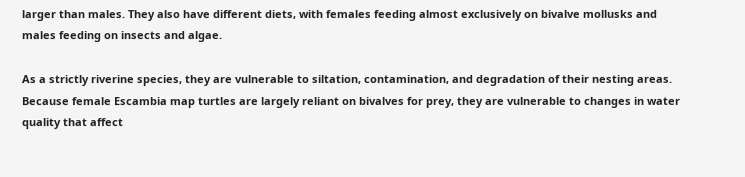larger than males. They also have different diets, with females feeding almost exclusively on bivalve mollusks and males feeding on insects and algae.

As a strictly riverine species, they are vulnerable to siltation, contamination, and degradation of their nesting areas. Because female Escambia map turtles are largely reliant on bivalves for prey, they are vulnerable to changes in water quality that affect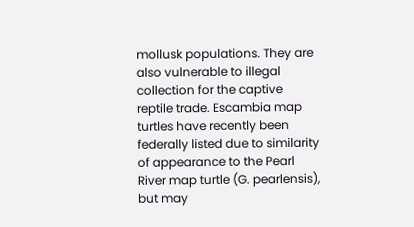mollusk populations. They are also vulnerable to illegal collection for the captive reptile trade. Escambia map turtles have recently been federally listed due to similarity of appearance to the Pearl River map turtle (G. pearlensis), but may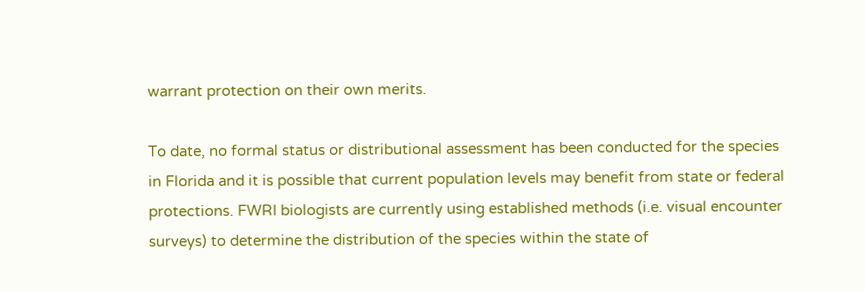warrant protection on their own merits.

To date, no formal status or distributional assessment has been conducted for the species in Florida and it is possible that current population levels may benefit from state or federal protections. FWRI biologists are currently using established methods (i.e. visual encounter surveys) to determine the distribution of the species within the state of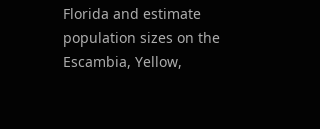Florida and estimate population sizes on the Escambia, Yellow,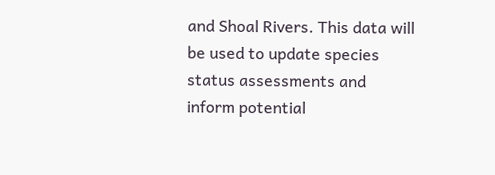and Shoal Rivers. This data will be used to update species status assessments and inform potential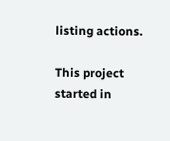listing actions.

This project started in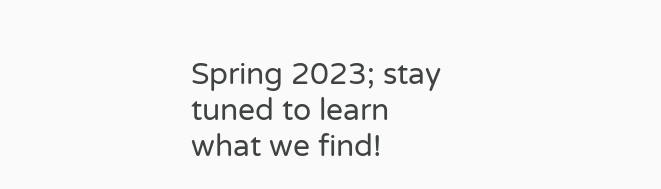Spring 2023; stay tuned to learn what we find!